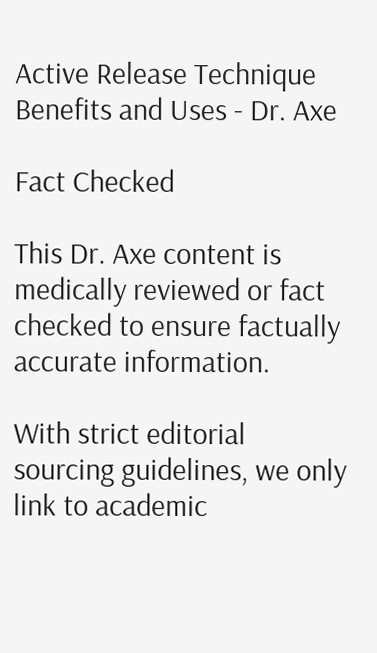Active Release Technique Benefits and Uses - Dr. Axe

Fact Checked

This Dr. Axe content is medically reviewed or fact checked to ensure factually accurate information.

With strict editorial sourcing guidelines, we only link to academic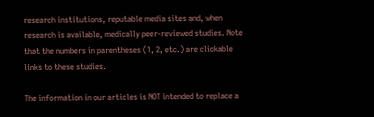research institutions, reputable media sites and, when research is available, medically peer-reviewed studies. Note that the numbers in parentheses (1, 2, etc.) are clickable links to these studies.

The information in our articles is NOT intended to replace a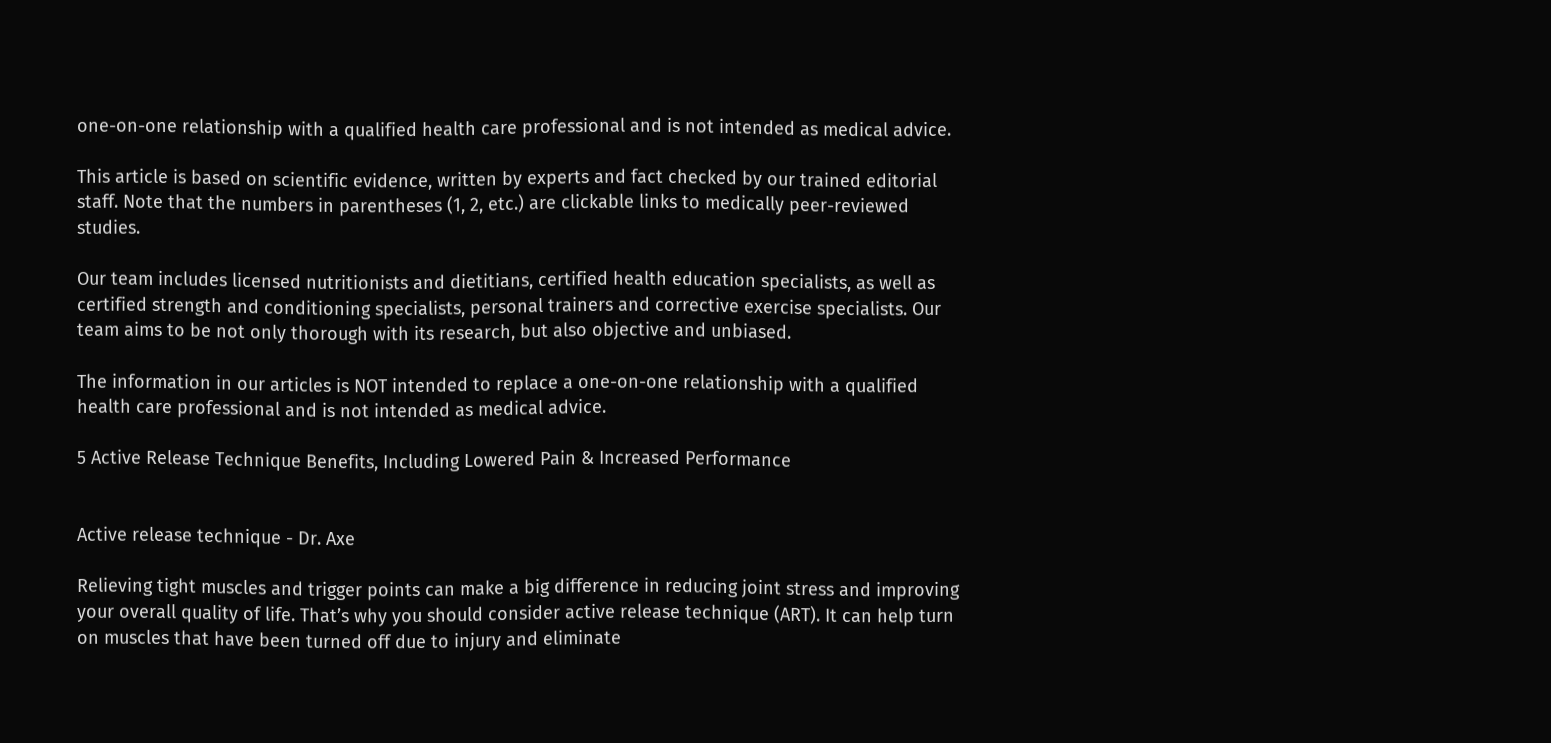one-on-one relationship with a qualified health care professional and is not intended as medical advice.

This article is based on scientific evidence, written by experts and fact checked by our trained editorial staff. Note that the numbers in parentheses (1, 2, etc.) are clickable links to medically peer-reviewed studies.

Our team includes licensed nutritionists and dietitians, certified health education specialists, as well as certified strength and conditioning specialists, personal trainers and corrective exercise specialists. Our team aims to be not only thorough with its research, but also objective and unbiased.

The information in our articles is NOT intended to replace a one-on-one relationship with a qualified health care professional and is not intended as medical advice.

5 Active Release Technique Benefits, Including Lowered Pain & Increased Performance


Active release technique - Dr. Axe

Relieving tight muscles and trigger points can make a big difference in reducing joint stress and improving your overall quality of life. That’s why you should consider active release technique (ART). It can help turn on muscles that have been turned off due to injury and eliminate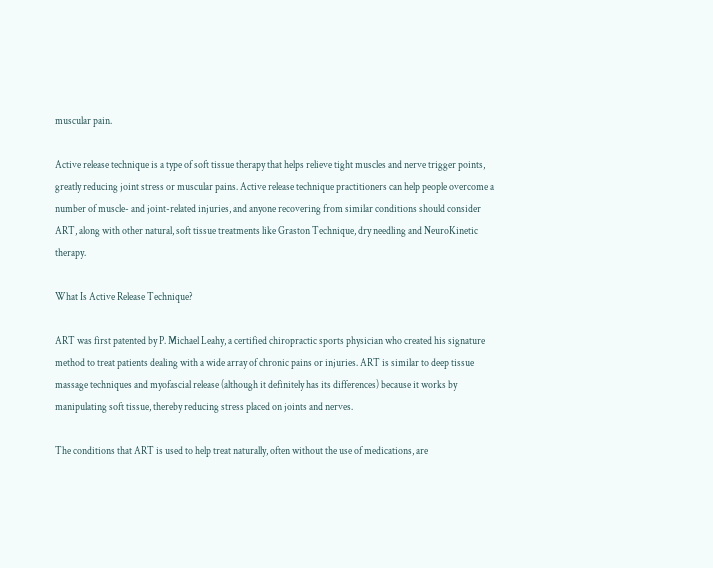muscular pain.

Active release technique is a type of soft tissue therapy that helps relieve tight muscles and nerve trigger points, greatly reducing joint stress or muscular pains. Active release technique practitioners can help people overcome a number of muscle- and joint-related injuries, and anyone recovering from similar conditions should consider ART, along with other natural, soft tissue treatments like Graston Technique, dry needling and NeuroKinetic therapy.

What Is Active Release Technique?

ART was first patented by P. Michael Leahy, a certified chiropractic sports physician who created his signature method to treat patients dealing with a wide array of chronic pains or injuries. ART is similar to deep tissue massage techniques and myofascial release (although it definitely has its differences) because it works by manipulating soft tissue, thereby reducing stress placed on joints and nerves.

The conditions that ART is used to help treat naturally, often without the use of medications, are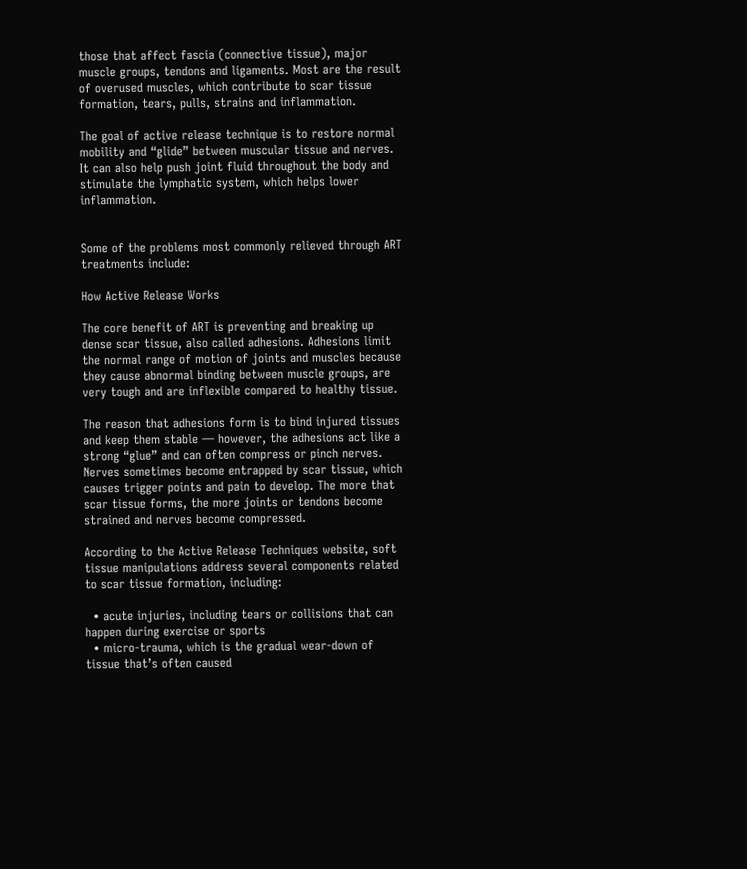those that affect fascia (connective tissue), major muscle groups, tendons and ligaments. Most are the result of overused muscles, which contribute to scar tissue formation, tears, pulls, strains and inflammation.

The goal of active release technique is to restore normal mobility and “glide” between muscular tissue and nerves. It can also help push joint fluid throughout the body and stimulate the lymphatic system, which helps lower inflammation.


Some of the problems most commonly relieved through ART treatments include:

How Active Release Works

The core benefit of ART is preventing and breaking up dense scar tissue, also called adhesions. Adhesions limit the normal range of motion of joints and muscles because they cause abnormal binding between muscle groups, are very tough and are inflexible compared to healthy tissue.

The reason that adhesions form is to bind injured tissues and keep them stable — however, the adhesions act like a strong “glue” and can often compress or pinch nerves. Nerves sometimes become entrapped by scar tissue, which causes trigger points and pain to develop. The more that scar tissue forms, the more joints or tendons become strained and nerves become compressed.

According to the Active Release Techniques website, soft tissue manipulations address several components related to scar tissue formation, including:

  • acute injuries, including tears or collisions that can happen during exercise or sports
  • micro-trauma, which is the gradual wear-down of tissue that’s often caused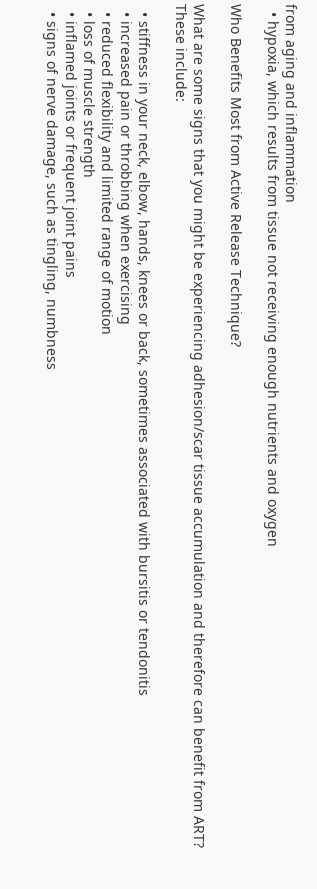from aging and inflammation
  • hypoxia, which results from tissue not receiving enough nutrients and oxygen

Who Benefits Most from Active Release Technique?

What are some signs that you might be experiencing adhesion/scar tissue accumulation and therefore can benefit from ART? These include:

  • stiffness in your neck, elbow, hands, knees or back, sometimes associated with bursitis or tendonitis
  • increased pain or throbbing when exercising
  • reduced flexibility and limited range of motion
  • loss of muscle strength
  • inflamed joints or frequent joint pains
  • signs of nerve damage, such as tingling, numbness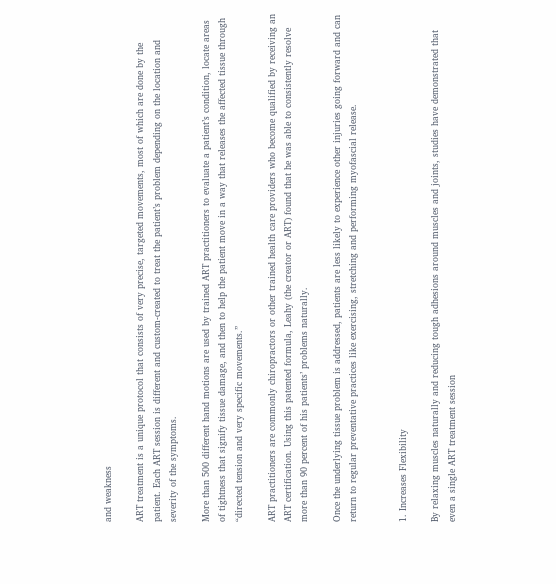and weakness

ART treatment is a unique protocol that consists of very precise, targeted movements, most of which are done by the patient. Each ART session is different and custom-created to treat the patient’s problem depending on the location and severity of the symptoms.

More than 500 different hand motions are used by trained ART practitioners to evaluate a patient’s condition, locate areas of tightness that signify tissue damage, and then to help the patient move in a way that releases the affected tissue through “directed tension and very specific movements.”

ART practitioners are commonly chiropractors or other trained health care providers who become qualified by receiving an ART certification. Using this patented formula, Leahy (the creator or ART) found that he was able to consistently resolve more than 90 percent of his patients’ problems naturally.

Once the underlying tissue problem is addressed, patients are less likely to experience other injuries going forward and can return to regular preventative practices like exercising, stretching and performing myofascial release.


1. Increases Flexibility

By relaxing muscles naturally and reducing tough adhesions around muscles and joints, studies have demonstrated that even a single ART treatment session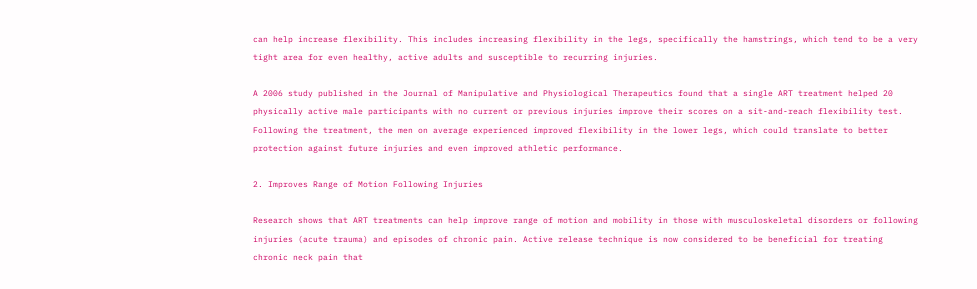can help increase flexibility. This includes increasing flexibility in the legs, specifically the hamstrings, which tend to be a very tight area for even healthy, active adults and susceptible to recurring injuries.

A 2006 study published in the Journal of Manipulative and Physiological Therapeutics found that a single ART treatment helped 20 physically active male participants with no current or previous injuries improve their scores on a sit-and-reach flexibility test. Following the treatment, the men on average experienced improved flexibility in the lower legs, which could translate to better protection against future injuries and even improved athletic performance.

2. Improves Range of Motion Following Injuries

Research shows that ART treatments can help improve range of motion and mobility in those with musculoskeletal disorders or following injuries (acute trauma) and episodes of chronic pain. Active release technique is now considered to be beneficial for treating chronic neck pain that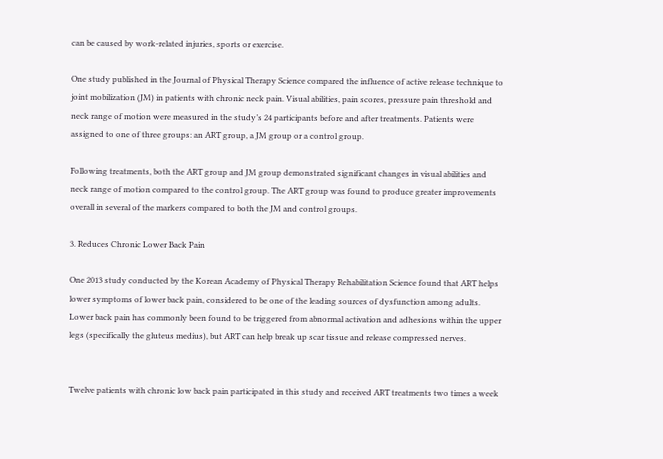can be caused by work-related injuries, sports or exercise.

One study published in the Journal of Physical Therapy Science compared the influence of active release technique to joint mobilization (JM) in patients with chronic neck pain. Visual abilities, pain scores, pressure pain threshold and neck range of motion were measured in the study’s 24 participants before and after treatments. Patients were assigned to one of three groups: an ART group, a JM group or a control group.

Following treatments, both the ART group and JM group demonstrated significant changes in visual abilities and neck range of motion compared to the control group. The ART group was found to produce greater improvements overall in several of the markers compared to both the JM and control groups.

3. Reduces Chronic Lower Back Pain

One 2013 study conducted by the Korean Academy of Physical Therapy Rehabilitation Science found that ART helps lower symptoms of lower back pain, considered to be one of the leading sources of dysfunction among adults. Lower back pain has commonly been found to be triggered from abnormal activation and adhesions within the upper legs (specifically the gluteus medius), but ART can help break up scar tissue and release compressed nerves.


Twelve patients with chronic low back pain participated in this study and received ART treatments two times a week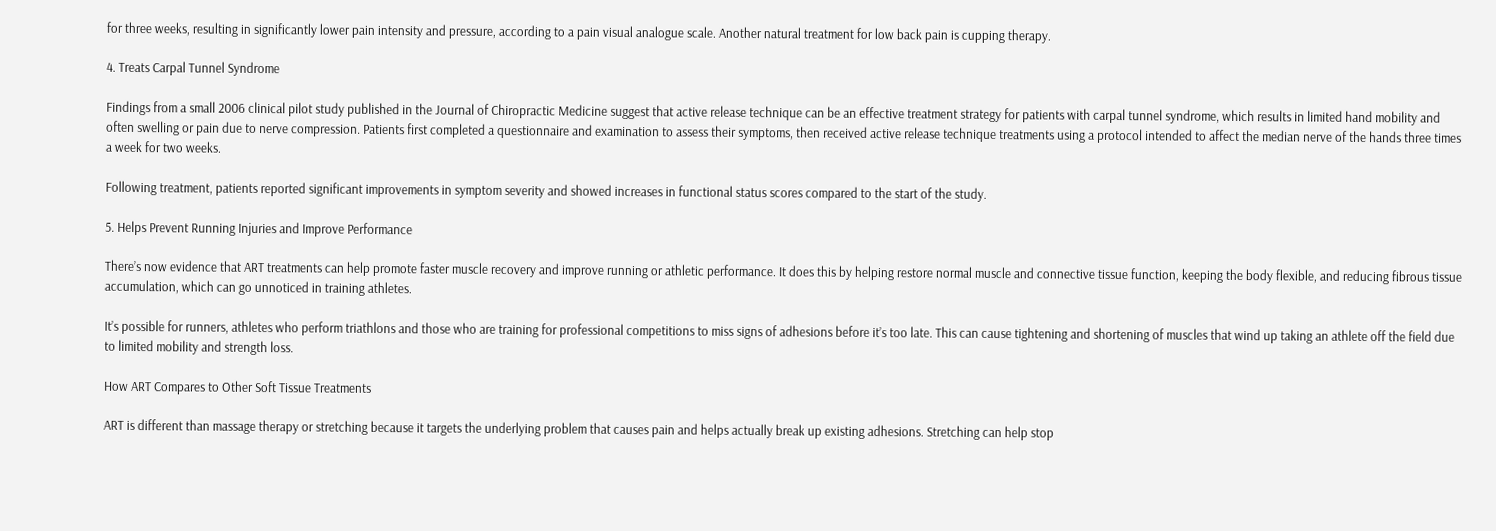for three weeks, resulting in significantly lower pain intensity and pressure, according to a pain visual analogue scale. Another natural treatment for low back pain is cupping therapy.

4. Treats Carpal Tunnel Syndrome

Findings from a small 2006 clinical pilot study published in the Journal of Chiropractic Medicine suggest that active release technique can be an effective treatment strategy for patients with carpal tunnel syndrome, which results in limited hand mobility and often swelling or pain due to nerve compression. Patients first completed a questionnaire and examination to assess their symptoms, then received active release technique treatments using a protocol intended to affect the median nerve of the hands three times a week for two weeks.

Following treatment, patients reported significant improvements in symptom severity and showed increases in functional status scores compared to the start of the study.

5. Helps Prevent Running Injuries and Improve Performance

There’s now evidence that ART treatments can help promote faster muscle recovery and improve running or athletic performance. It does this by helping restore normal muscle and connective tissue function, keeping the body flexible, and reducing fibrous tissue accumulation, which can go unnoticed in training athletes.

It’s possible for runners, athletes who perform triathlons and those who are training for professional competitions to miss signs of adhesions before it’s too late. This can cause tightening and shortening of muscles that wind up taking an athlete off the field due to limited mobility and strength loss.

How ART Compares to Other Soft Tissue Treatments

ART is different than massage therapy or stretching because it targets the underlying problem that causes pain and helps actually break up existing adhesions. Stretching can help stop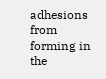adhesions from forming in the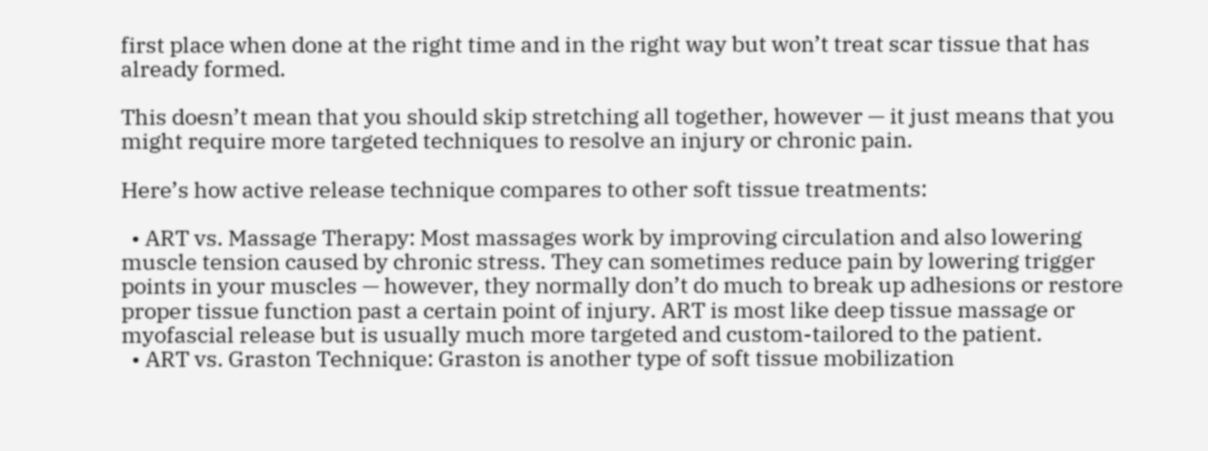first place when done at the right time and in the right way but won’t treat scar tissue that has already formed.

This doesn’t mean that you should skip stretching all together, however — it just means that you might require more targeted techniques to resolve an injury or chronic pain.

Here’s how active release technique compares to other soft tissue treatments:

  • ART vs. Massage Therapy: Most massages work by improving circulation and also lowering muscle tension caused by chronic stress. They can sometimes reduce pain by lowering trigger points in your muscles — however, they normally don’t do much to break up adhesions or restore proper tissue function past a certain point of injury. ART is most like deep tissue massage or myofascial release but is usually much more targeted and custom-tailored to the patient.
  • ART vs. Graston Technique: Graston is another type of soft tissue mobilization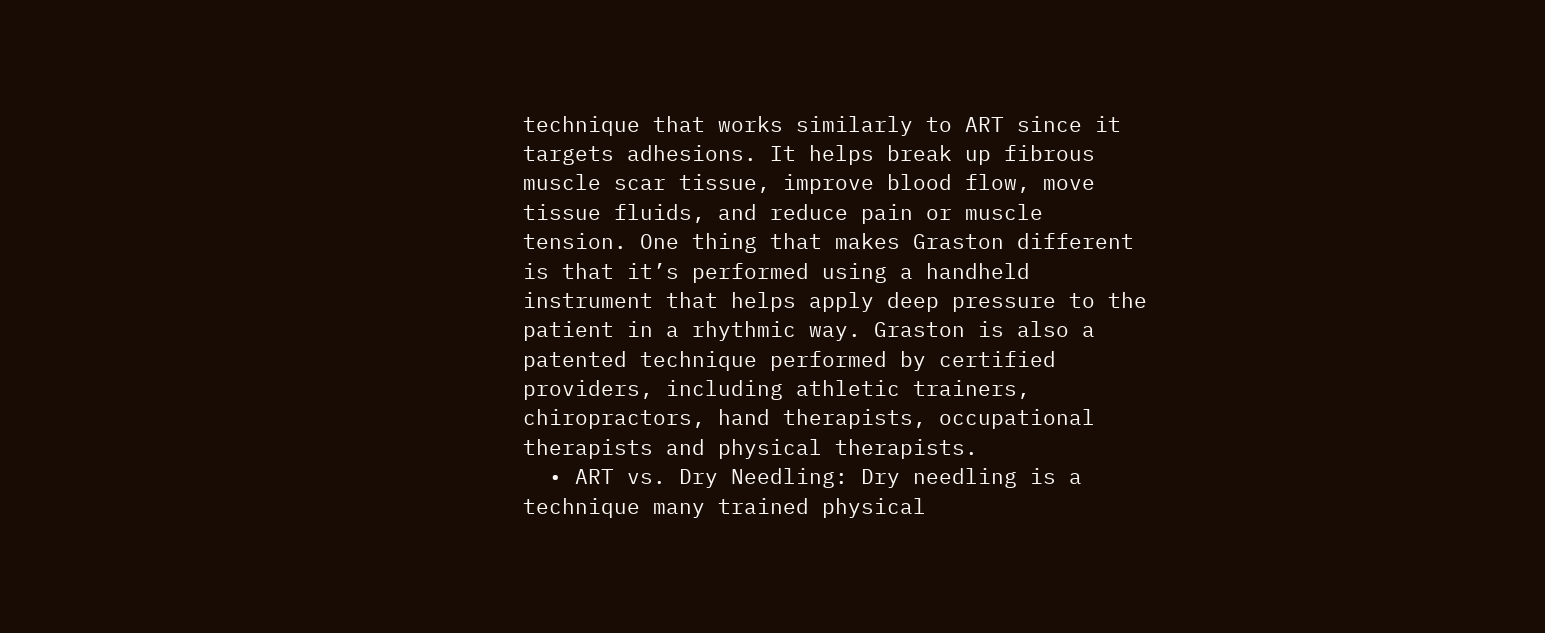technique that works similarly to ART since it targets adhesions. It helps break up fibrous muscle scar tissue, improve blood flow, move tissue fluids, and reduce pain or muscle tension. One thing that makes Graston different is that it’s performed using a handheld instrument that helps apply deep pressure to the patient in a rhythmic way. Graston is also a patented technique performed by certified providers, including athletic trainers, chiropractors, hand therapists, occupational therapists and physical therapists.
  • ART vs. Dry Needling: Dry needling is a technique many trained physical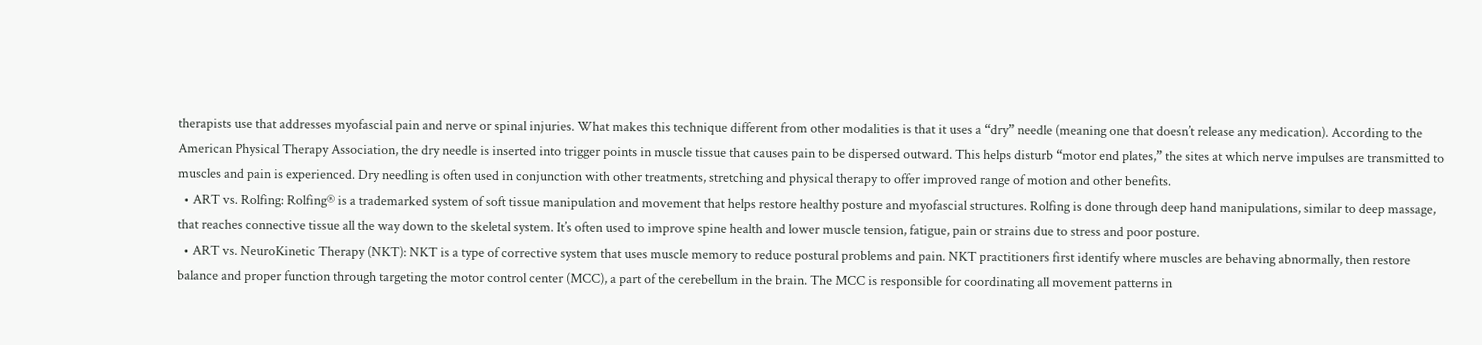therapists use that addresses myofascial pain and nerve or spinal injuries. What makes this technique different from other modalities is that it uses a “dry” needle (meaning one that doesn’t release any medication). According to the American Physical Therapy Association, the dry needle is inserted into trigger points in muscle tissue that causes pain to be dispersed outward. This helps disturb “motor end plates,” the sites at which nerve impulses are transmitted to muscles and pain is experienced. Dry needling is often used in conjunction with other treatments, stretching and physical therapy to offer improved range of motion and other benefits.
  • ART vs. Rolfing: Rolfing® is a trademarked system of soft tissue manipulation and movement that helps restore healthy posture and myofascial structures. Rolfing is done through deep hand manipulations, similar to deep massage, that reaches connective tissue all the way down to the skeletal system. It’s often used to improve spine health and lower muscle tension, fatigue, pain or strains due to stress and poor posture.
  • ART vs. NeuroKinetic Therapy (NKT): NKT is a type of corrective system that uses muscle memory to reduce postural problems and pain. NKT practitioners first identify where muscles are behaving abnormally, then restore balance and proper function through targeting the motor control center (MCC), a part of the cerebellum in the brain. The MCC is responsible for coordinating all movement patterns in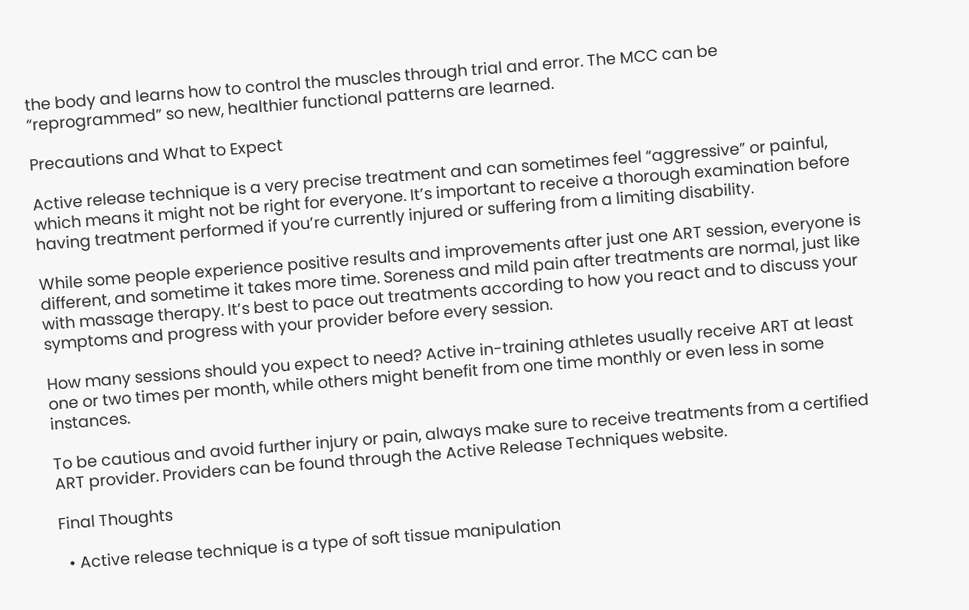the body and learns how to control the muscles through trial and error. The MCC can be “reprogrammed” so new, healthier functional patterns are learned.

Precautions and What to Expect

Active release technique is a very precise treatment and can sometimes feel “aggressive” or painful, which means it might not be right for everyone. It’s important to receive a thorough examination before having treatment performed if you’re currently injured or suffering from a limiting disability.

While some people experience positive results and improvements after just one ART session, everyone is different, and sometime it takes more time. Soreness and mild pain after treatments are normal, just like with massage therapy. It’s best to pace out treatments according to how you react and to discuss your symptoms and progress with your provider before every session.

How many sessions should you expect to need? Active in-training athletes usually receive ART at least one or two times per month, while others might benefit from one time monthly or even less in some instances.

To be cautious and avoid further injury or pain, always make sure to receive treatments from a certified ART provider. Providers can be found through the Active Release Techniques website.

Final Thoughts

  • Active release technique is a type of soft tissue manipulation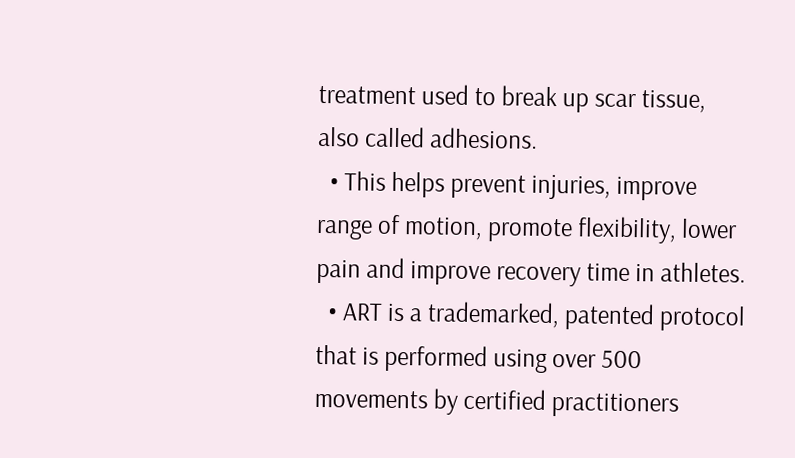treatment used to break up scar tissue, also called adhesions.
  • This helps prevent injuries, improve range of motion, promote flexibility, lower pain and improve recovery time in athletes.
  • ART is a trademarked, patented protocol that is performed using over 500 movements by certified practitioners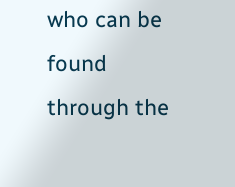who can be found through the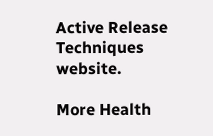Active Release Techniques website.

More Health